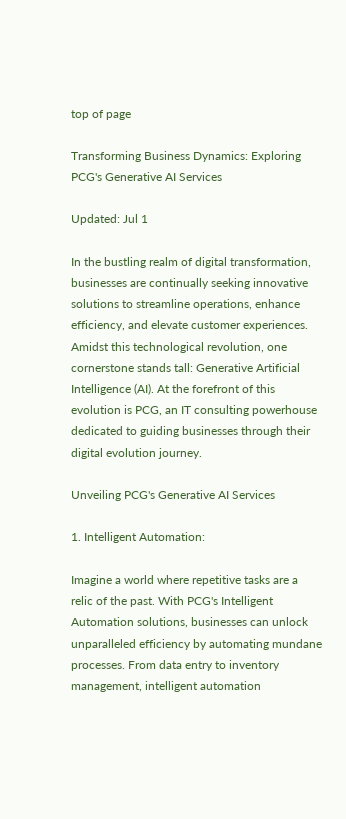top of page

Transforming Business Dynamics: Exploring PCG's Generative AI Services

Updated: Jul 1

In the bustling realm of digital transformation, businesses are continually seeking innovative solutions to streamline operations, enhance efficiency, and elevate customer experiences. Amidst this technological revolution, one cornerstone stands tall: Generative Artificial Intelligence (AI). At the forefront of this evolution is PCG, an IT consulting powerhouse dedicated to guiding businesses through their digital evolution journey.

Unveiling PCG's Generative AI Services

1. Intelligent Automation:

Imagine a world where repetitive tasks are a relic of the past. With PCG's Intelligent Automation solutions, businesses can unlock unparalleled efficiency by automating mundane processes. From data entry to inventory management, intelligent automation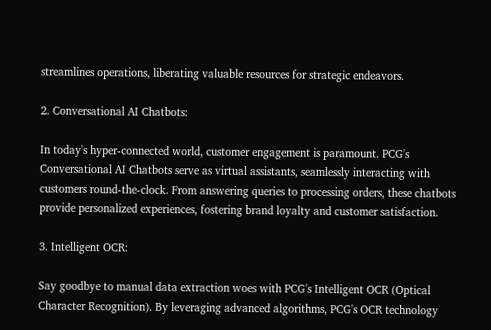streamlines operations, liberating valuable resources for strategic endeavors.

2. Conversational AI Chatbots:

In today's hyper-connected world, customer engagement is paramount. PCG's Conversational AI Chatbots serve as virtual assistants, seamlessly interacting with customers round-the-clock. From answering queries to processing orders, these chatbots provide personalized experiences, fostering brand loyalty and customer satisfaction.

3. Intelligent OCR:

Say goodbye to manual data extraction woes with PCG's Intelligent OCR (Optical Character Recognition). By leveraging advanced algorithms, PCG's OCR technology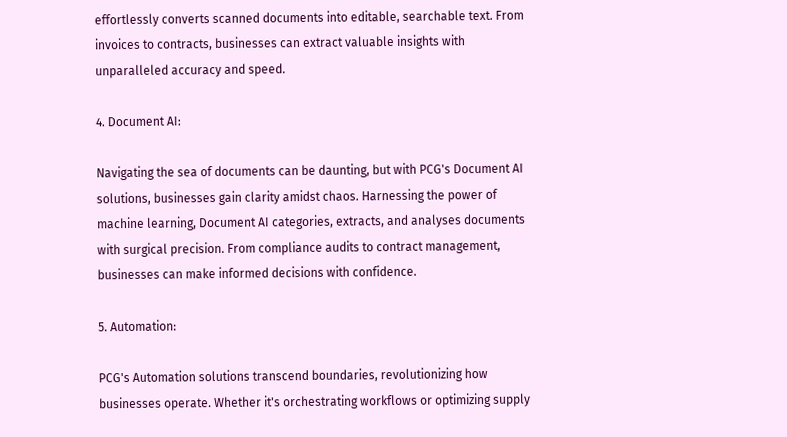effortlessly converts scanned documents into editable, searchable text. From invoices to contracts, businesses can extract valuable insights with unparalleled accuracy and speed.

4. Document AI:

Navigating the sea of documents can be daunting, but with PCG's Document AI solutions, businesses gain clarity amidst chaos. Harnessing the power of machine learning, Document AI categories, extracts, and analyses documents with surgical precision. From compliance audits to contract management, businesses can make informed decisions with confidence.

5. Automation:

PCG's Automation solutions transcend boundaries, revolutionizing how businesses operate. Whether it's orchestrating workflows or optimizing supply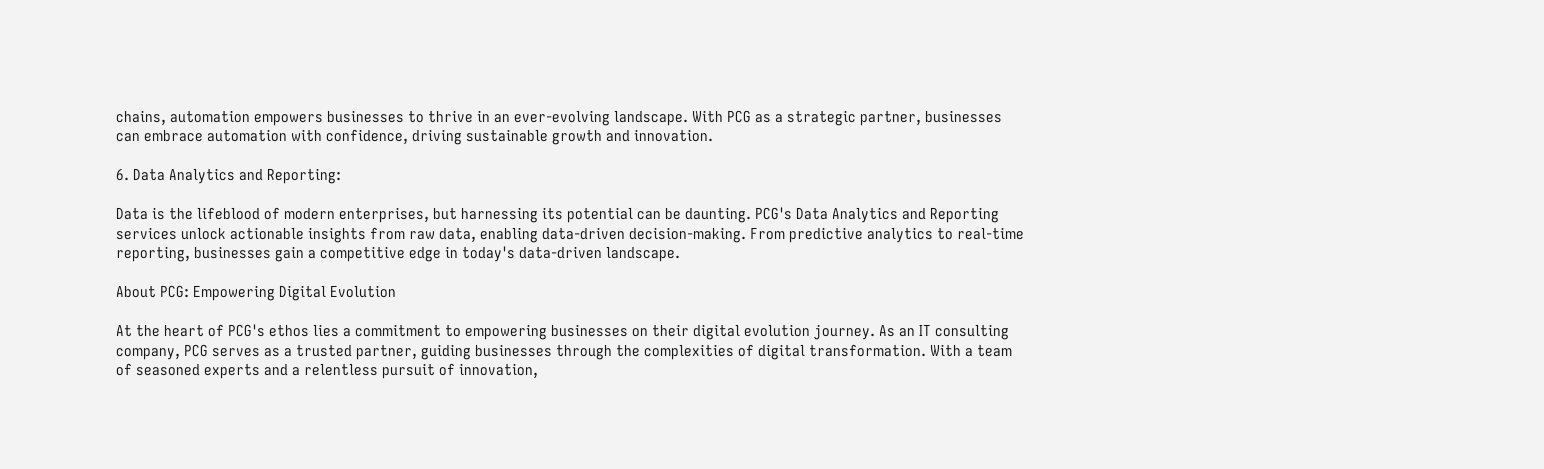chains, automation empowers businesses to thrive in an ever-evolving landscape. With PCG as a strategic partner, businesses can embrace automation with confidence, driving sustainable growth and innovation.

6. Data Analytics and Reporting:

Data is the lifeblood of modern enterprises, but harnessing its potential can be daunting. PCG's Data Analytics and Reporting services unlock actionable insights from raw data, enabling data-driven decision-making. From predictive analytics to real-time reporting, businesses gain a competitive edge in today's data-driven landscape.

About PCG: Empowering Digital Evolution

At the heart of PCG's ethos lies a commitment to empowering businesses on their digital evolution journey. As an IT consulting company, PCG serves as a trusted partner, guiding businesses through the complexities of digital transformation. With a team of seasoned experts and a relentless pursuit of innovation,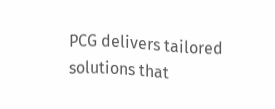PCG delivers tailored solutions that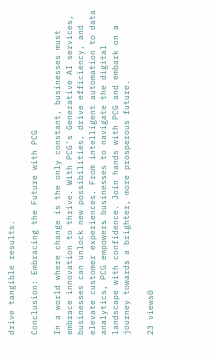drive tangible results.

Conclusion: Embracing the Future with PCG

In a world where change is the only constant, businesses must embrace innovation to thrive. With PCG's Generative AI services, businesses can unlock new possibilities, drive efficiency, and elevate customer experiences. From intelligent automation to data analytics, PCG empowers businesses to navigate the digital landscape with confidence. Join hands with PCG and embark on a journey towards a brighter, more prosperous future.

23 views0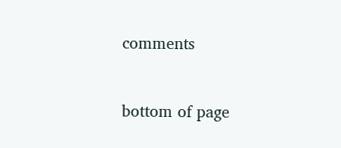comments


bottom of page